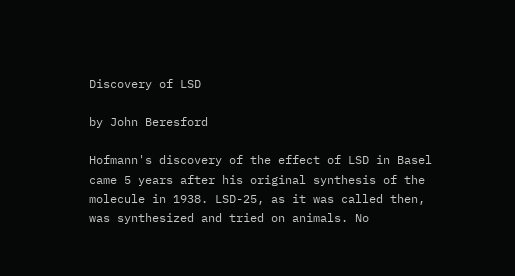Discovery of LSD

by John Beresford

Hofmann's discovery of the effect of LSD in Basel came 5 years after his original synthesis of the molecule in 1938. LSD-25, as it was called then, was synthesized and tried on animals. No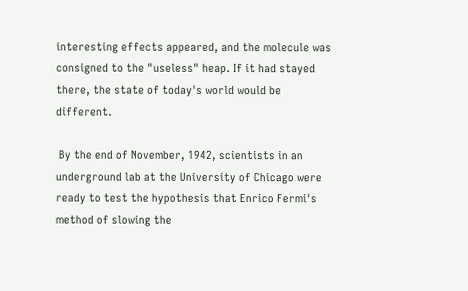interesting effects appeared, and the molecule was consigned to the "useless" heap. If it had stayed there, the state of today's world would be different.

 By the end of November, 1942, scientists in an underground lab at the University of Chicago were ready to test the hypothesis that Enrico Fermi's method of slowing the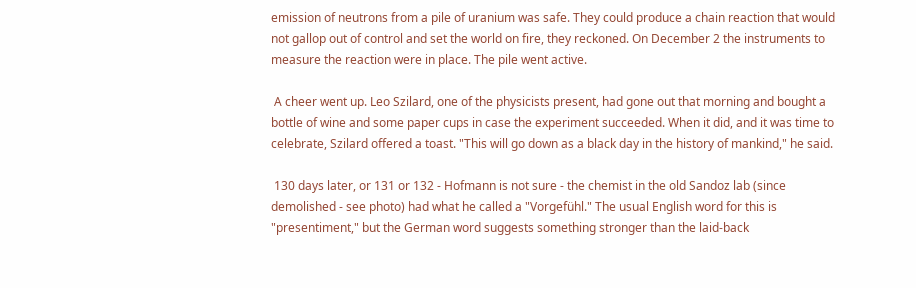emission of neutrons from a pile of uranium was safe. They could produce a chain reaction that would not gallop out of control and set the world on fire, they reckoned. On December 2 the instruments to measure the reaction were in place. The pile went active.

 A cheer went up. Leo Szilard, one of the physicists present, had gone out that morning and bought a bottle of wine and some paper cups in case the experiment succeeded. When it did, and it was time to celebrate, Szilard offered a toast. "This will go down as a black day in the history of mankind," he said.

 130 days later, or 131 or 132 - Hofmann is not sure - the chemist in the old Sandoz lab (since demolished - see photo) had what he called a "Vorgefühl." The usual English word for this is "presentiment," but the German word suggests something stronger than the laid-back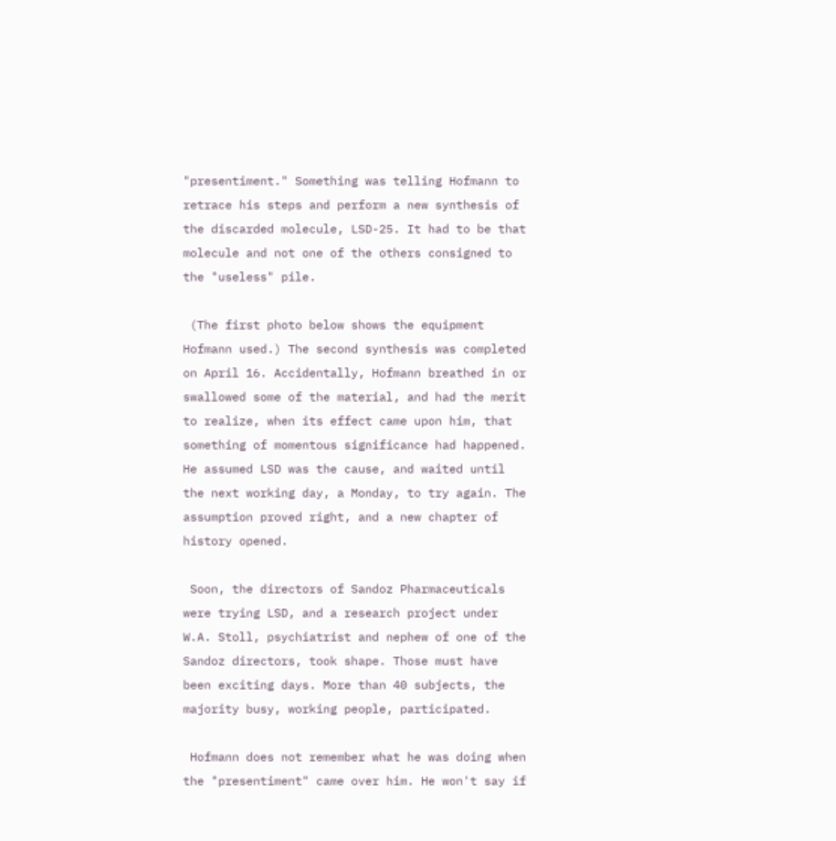"presentiment." Something was telling Hofmann to retrace his steps and perform a new synthesis of the discarded molecule, LSD-25. It had to be that molecule and not one of the others consigned to the "useless" pile.

 (The first photo below shows the equipment Hofmann used.) The second synthesis was completed on April 16. Accidentally, Hofmann breathed in or swallowed some of the material, and had the merit to realize, when its effect came upon him, that something of momentous significance had happened. He assumed LSD was the cause, and waited until the next working day, a Monday, to try again. The assumption proved right, and a new chapter of history opened.

 Soon, the directors of Sandoz Pharmaceuticals were trying LSD, and a research project under W.A. Stoll, psychiatrist and nephew of one of the Sandoz directors, took shape. Those must have been exciting days. More than 40 subjects, the majority busy, working people, participated.

 Hofmann does not remember what he was doing when the "presentiment" came over him. He won't say if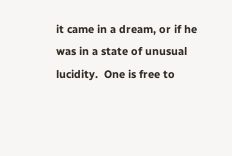it came in a dream, or if he was in a state of unusual lucidity.  One is free to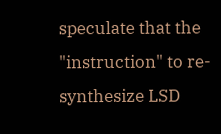speculate that the "instruction" to re-synthesize LSD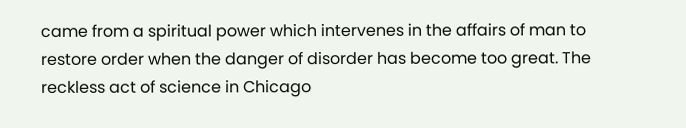came from a spiritual power which intervenes in the affairs of man to restore order when the danger of disorder has become too great. The reckless act of science in Chicago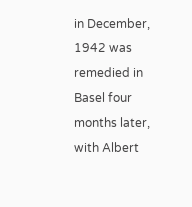in December, 1942 was remedied in Basel four months later, with Albert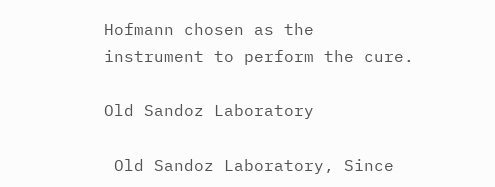Hofmann chosen as the instrument to perform the cure.

Old Sandoz Laboratory

 Old Sandoz Laboratory, Since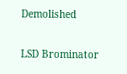Demolished

LSD Brominator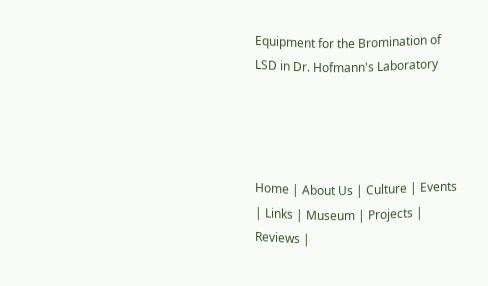Equipment for the Bromination of LSD in Dr. Hofmann's Laboratory




Home | About Us | Culture | Events | Links | Museum | Projects | Reviews |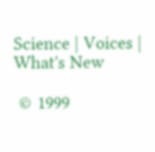Science | Voices | What's New

 © 1999